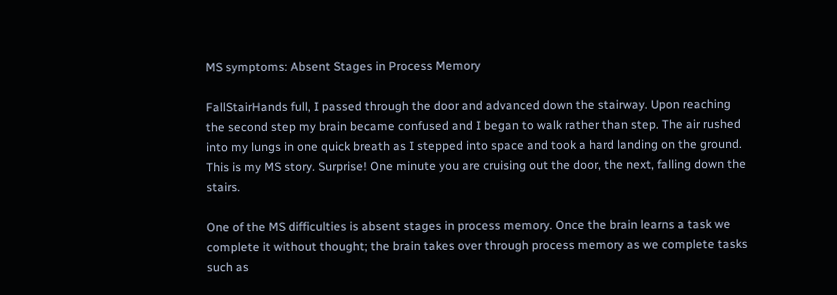MS symptoms: Absent Stages in Process Memory

FallStairHands full, I passed through the door and advanced down the stairway. Upon reaching the second step my brain became confused and I began to walk rather than step. The air rushed into my lungs in one quick breath as I stepped into space and took a hard landing on the ground. This is my MS story. Surprise! One minute you are cruising out the door, the next, falling down the stairs.

One of the MS difficulties is absent stages in process memory. Once the brain learns a task we complete it without thought; the brain takes over through process memory as we complete tasks such as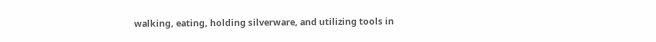walking, eating, holding silverware, and utilizing tools in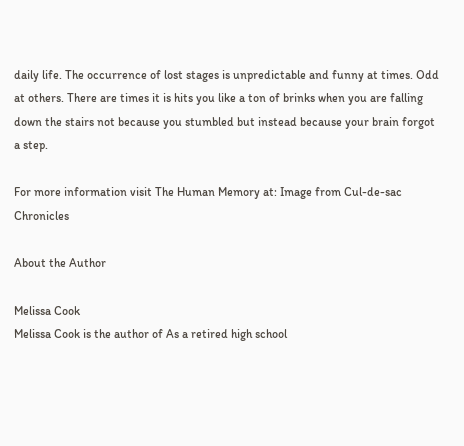daily life. The occurrence of lost stages is unpredictable and funny at times. Odd at others. There are times it is hits you like a ton of brinks when you are falling down the stairs not because you stumbled but instead because your brain forgot a step.

For more information visit The Human Memory at: Image from Cul-de-sac Chronicles

About the Author

Melissa Cook
Melissa Cook is the author of As a retired high school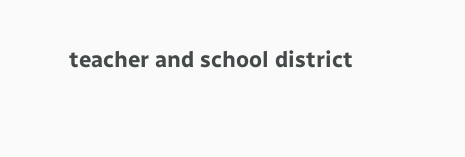teacher and school district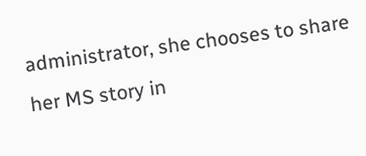administrator, she chooses to share her MS story in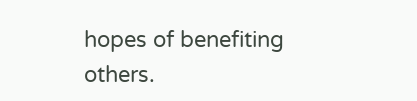hopes of benefiting others.